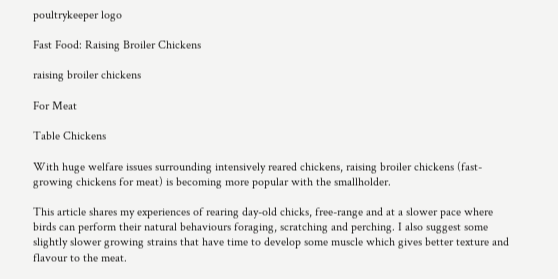poultrykeeper logo

Fast Food: Raising Broiler Chickens

raising broiler chickens

For Meat

Table Chickens

With huge welfare issues surrounding intensively reared chickens, raising broiler chickens (fast-growing chickens for meat) is becoming more popular with the smallholder.

This article shares my experiences of rearing day-old chicks, free-range and at a slower pace where birds can perform their natural behaviours foraging, scratching and perching. I also suggest some slightly slower growing strains that have time to develop some muscle which gives better texture and flavour to the meat.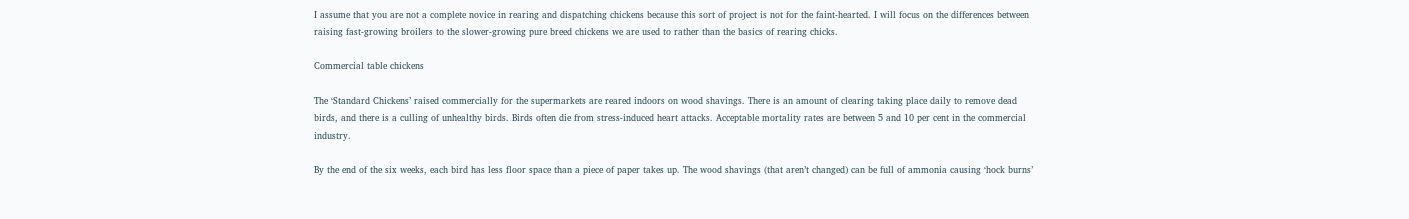I assume that you are not a complete novice in rearing and dispatching chickens because this sort of project is not for the faint-hearted. I will focus on the differences between raising fast-growing broilers to the slower-growing pure breed chickens we are used to rather than the basics of rearing chicks.

Commercial table chickens

The ‘Standard Chickens’ raised commercially for the supermarkets are reared indoors on wood shavings. There is an amount of clearing taking place daily to remove dead birds, and there is a culling of unhealthy birds. Birds often die from stress-induced heart attacks. Acceptable mortality rates are between 5 and 10 per cent in the commercial industry.

By the end of the six weeks, each bird has less floor space than a piece of paper takes up. The wood shavings (that aren’t changed) can be full of ammonia causing ‘hock burns’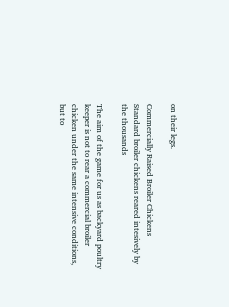on their legs.

Commercially Raised Broiler Chickens
Standard broiler chickens reared intesively by the thousands

The aim of the game for us as backyard poultry keeper is not to rear a commercial broiler chicken under the same intensive conditions, but to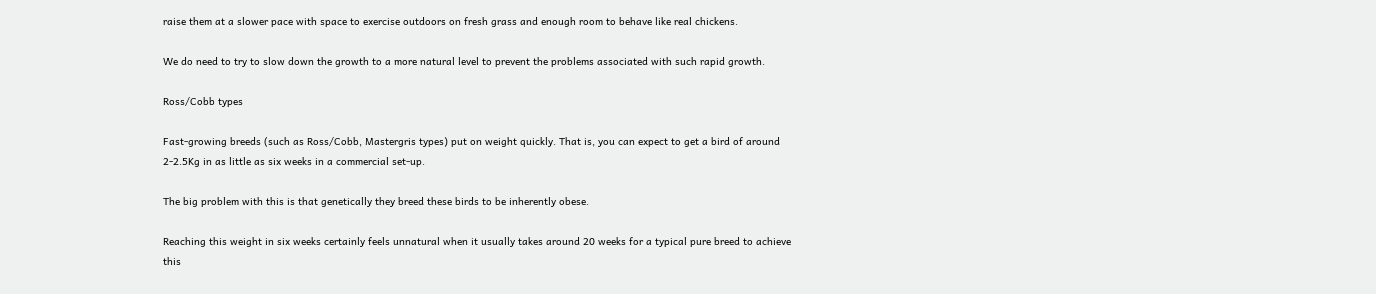raise them at a slower pace with space to exercise outdoors on fresh grass and enough room to behave like real chickens.

We do need to try to slow down the growth to a more natural level to prevent the problems associated with such rapid growth.

Ross/Cobb types

Fast-growing breeds (such as Ross/Cobb, Mastergris types) put on weight quickly. That is, you can expect to get a bird of around 2-2.5Kg in as little as six weeks in a commercial set-up.

The big problem with this is that genetically they breed these birds to be inherently obese.

Reaching this weight in six weeks certainly feels unnatural when it usually takes around 20 weeks for a typical pure breed to achieve this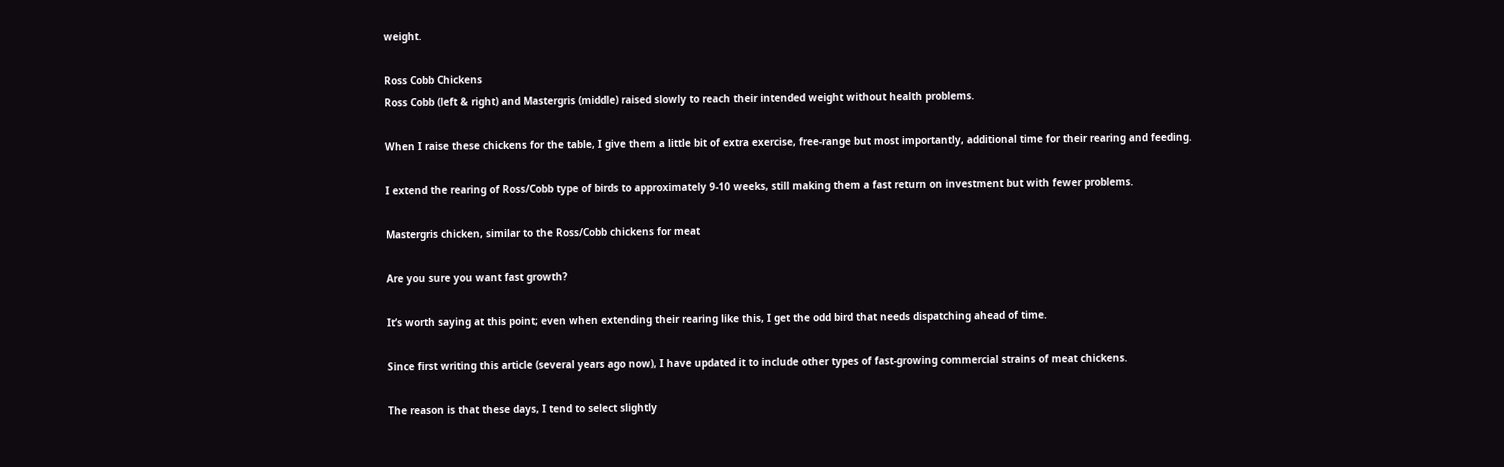weight.

Ross Cobb Chickens
Ross Cobb (left & right) and Mastergris (middle) raised slowly to reach their intended weight without health problems.

When I raise these chickens for the table, I give them a little bit of extra exercise, free-range but most importantly, additional time for their rearing and feeding.

I extend the rearing of Ross/Cobb type of birds to approximately 9-10 weeks, still making them a fast return on investment but with fewer problems.

Mastergris chicken, similar to the Ross/Cobb chickens for meat

Are you sure you want fast growth?

It’s worth saying at this point; even when extending their rearing like this, I get the odd bird that needs dispatching ahead of time.

Since first writing this article (several years ago now), I have updated it to include other types of fast-growing commercial strains of meat chickens.

The reason is that these days, I tend to select slightly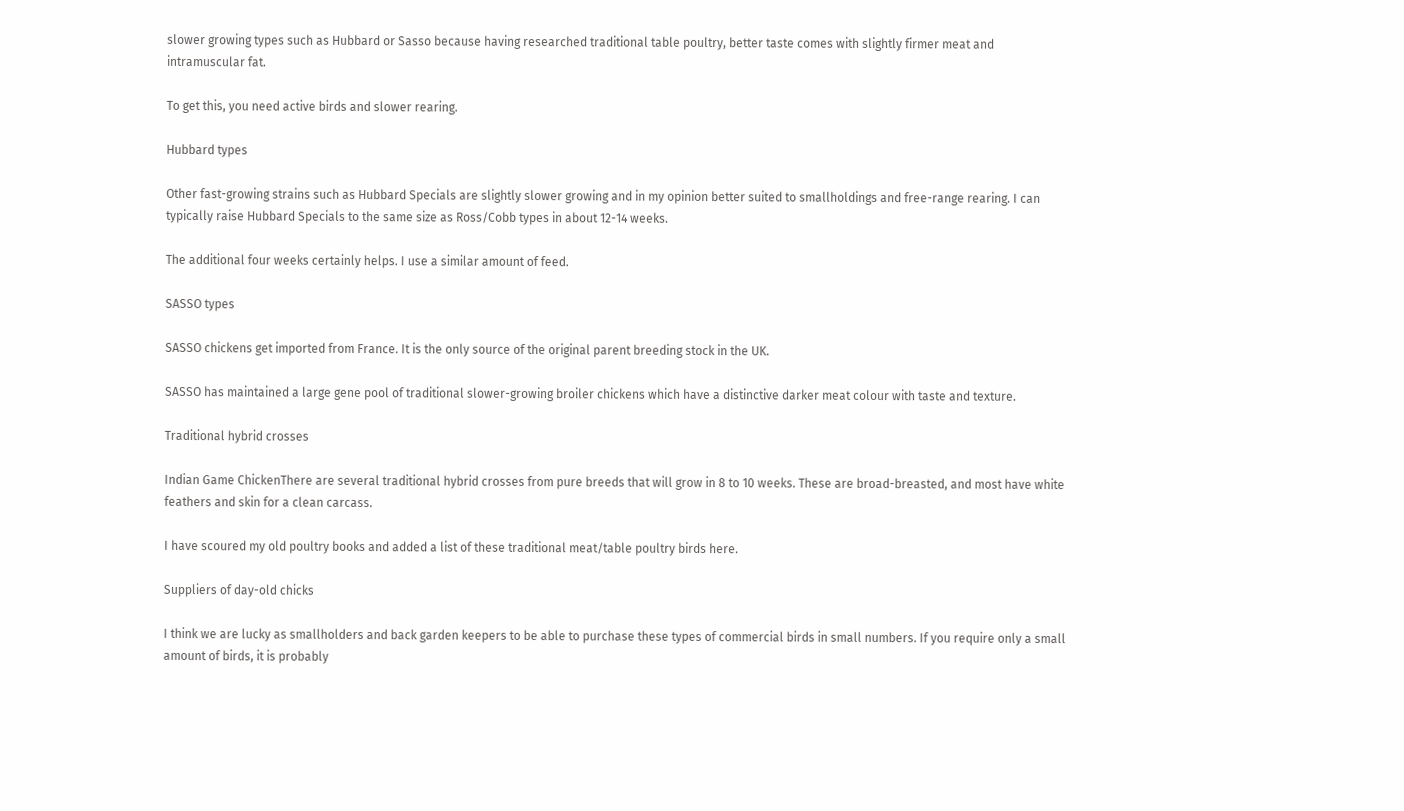slower growing types such as Hubbard or Sasso because having researched traditional table poultry, better taste comes with slightly firmer meat and intramuscular fat.

To get this, you need active birds and slower rearing.

Hubbard types

Other fast-growing strains such as Hubbard Specials are slightly slower growing and in my opinion better suited to smallholdings and free-range rearing. I can typically raise Hubbard Specials to the same size as Ross/Cobb types in about 12-14 weeks.

The additional four weeks certainly helps. I use a similar amount of feed.

SASSO types

SASSO chickens get imported from France. It is the only source of the original parent breeding stock in the UK.

SASSO has maintained a large gene pool of traditional slower-growing broiler chickens which have a distinctive darker meat colour with taste and texture.

Traditional hybrid crosses

Indian Game ChickenThere are several traditional hybrid crosses from pure breeds that will grow in 8 to 10 weeks. These are broad-breasted, and most have white feathers and skin for a clean carcass.

I have scoured my old poultry books and added a list of these traditional meat/table poultry birds here.

Suppliers of day-old chicks

I think we are lucky as smallholders and back garden keepers to be able to purchase these types of commercial birds in small numbers. If you require only a small amount of birds, it is probably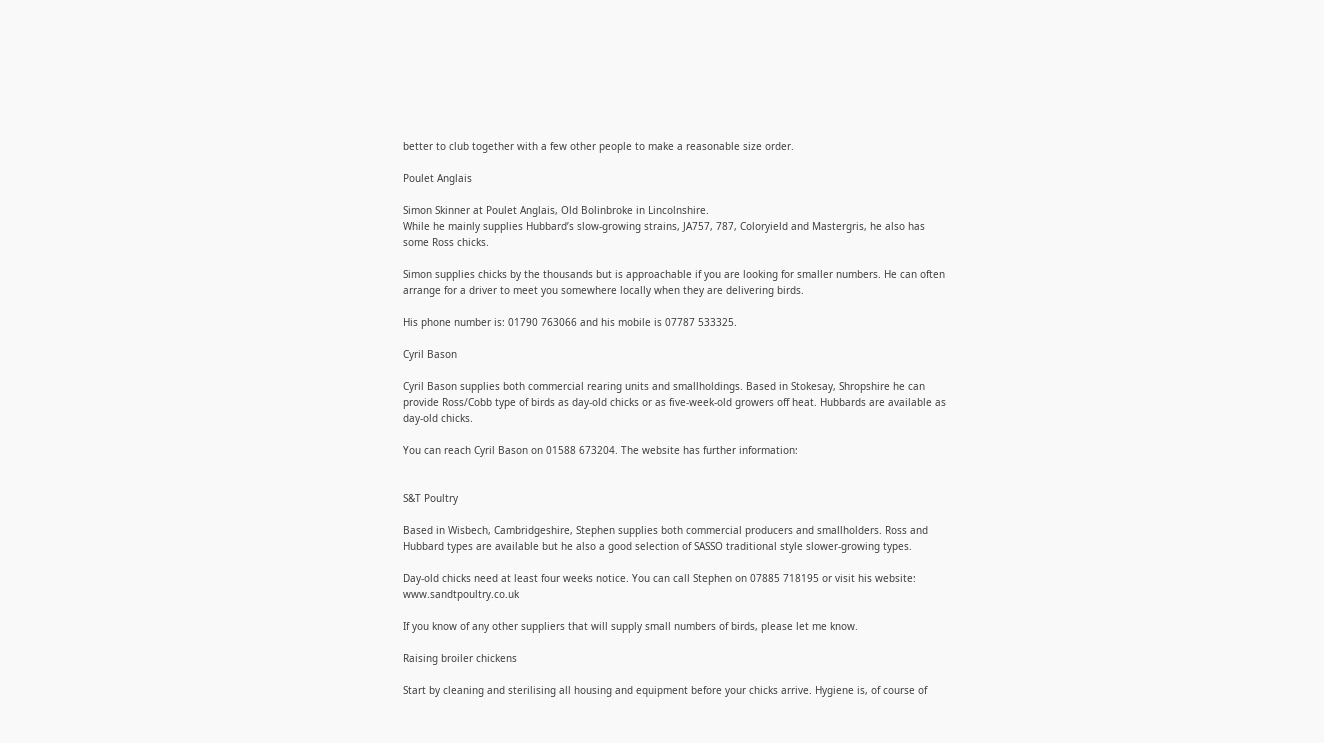better to club together with a few other people to make a reasonable size order.

Poulet Anglais

Simon Skinner at Poulet Anglais, Old Bolinbroke in Lincolnshire.
While he mainly supplies Hubbard’s slow-growing strains, JA757, 787, Coloryield and Mastergris, he also has some Ross chicks.

Simon supplies chicks by the thousands but is approachable if you are looking for smaller numbers. He can often arrange for a driver to meet you somewhere locally when they are delivering birds.

His phone number is: 01790 763066 and his mobile is 07787 533325.

Cyril Bason

Cyril Bason supplies both commercial rearing units and smallholdings. Based in Stokesay, Shropshire he can provide Ross/Cobb type of birds as day-old chicks or as five-week-old growers off heat. Hubbards are available as day-old chicks.

You can reach Cyril Bason on 01588 673204. The website has further information:


S&T Poultry

Based in Wisbech, Cambridgeshire, Stephen supplies both commercial producers and smallholders. Ross and Hubbard types are available but he also a good selection of SASSO traditional style slower-growing types.

Day-old chicks need at least four weeks notice. You can call Stephen on 07885 718195 or visit his website: www.sandtpoultry.co.uk

If you know of any other suppliers that will supply small numbers of birds, please let me know.

Raising broiler chickens

Start by cleaning and sterilising all housing and equipment before your chicks arrive. Hygiene is, of course of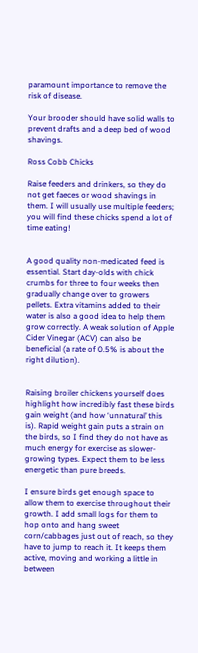paramount importance to remove the risk of disease.

Your brooder should have solid walls to prevent drafts and a deep bed of wood shavings.

Ross Cobb Chicks

Raise feeders and drinkers, so they do not get faeces or wood shavings in them. I will usually use multiple feeders; you will find these chicks spend a lot of time eating!


A good quality non-medicated feed is essential. Start day-olds with chick crumbs for three to four weeks then gradually change over to growers pellets. Extra vitamins added to their water is also a good idea to help them grow correctly. A weak solution of Apple Cider Vinegar (ACV) can also be beneficial (a rate of 0.5% is about the right dilution).


Raising broiler chickens yourself does highlight how incredibly fast these birds gain weight (and how ‘unnatural’ this is). Rapid weight gain puts a strain on the birds, so I find they do not have as much energy for exercise as slower-growing types. Expect them to be less energetic than pure breeds.

I ensure birds get enough space to allow them to exercise throughout their growth. I add small logs for them to hop onto and hang sweet corn/cabbages just out of reach, so they have to jump to reach it. It keeps them active, moving and working a little in between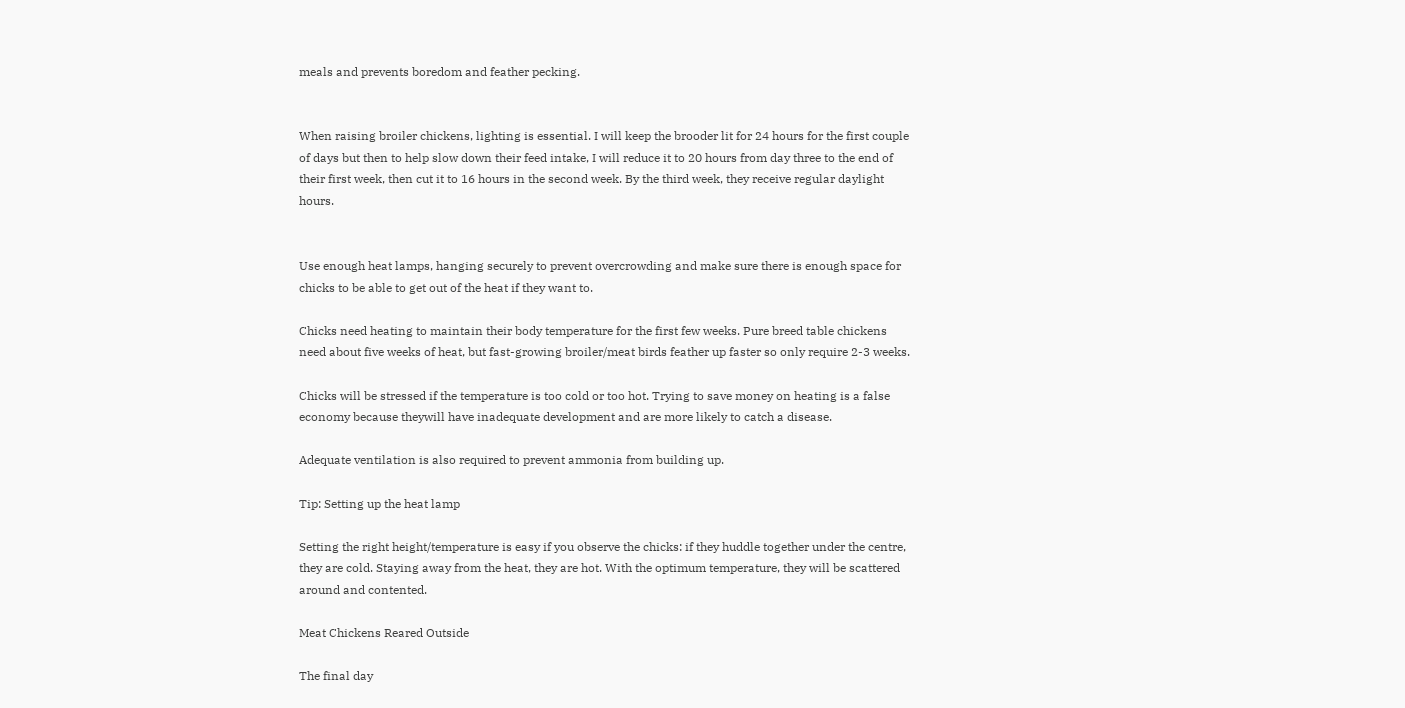meals and prevents boredom and feather pecking.


When raising broiler chickens, lighting is essential. I will keep the brooder lit for 24 hours for the first couple of days but then to help slow down their feed intake, I will reduce it to 20 hours from day three to the end of their first week, then cut it to 16 hours in the second week. By the third week, they receive regular daylight hours.


Use enough heat lamps, hanging securely to prevent overcrowding and make sure there is enough space for chicks to be able to get out of the heat if they want to.

Chicks need heating to maintain their body temperature for the first few weeks. Pure breed table chickens need about five weeks of heat, but fast-growing broiler/meat birds feather up faster so only require 2-3 weeks.

Chicks will be stressed if the temperature is too cold or too hot. Trying to save money on heating is a false economy because theywill have inadequate development and are more likely to catch a disease.

Adequate ventilation is also required to prevent ammonia from building up.

Tip: Setting up the heat lamp

Setting the right height/temperature is easy if you observe the chicks: if they huddle together under the centre, they are cold. Staying away from the heat, they are hot. With the optimum temperature, they will be scattered around and contented.

Meat Chickens Reared Outside

The final day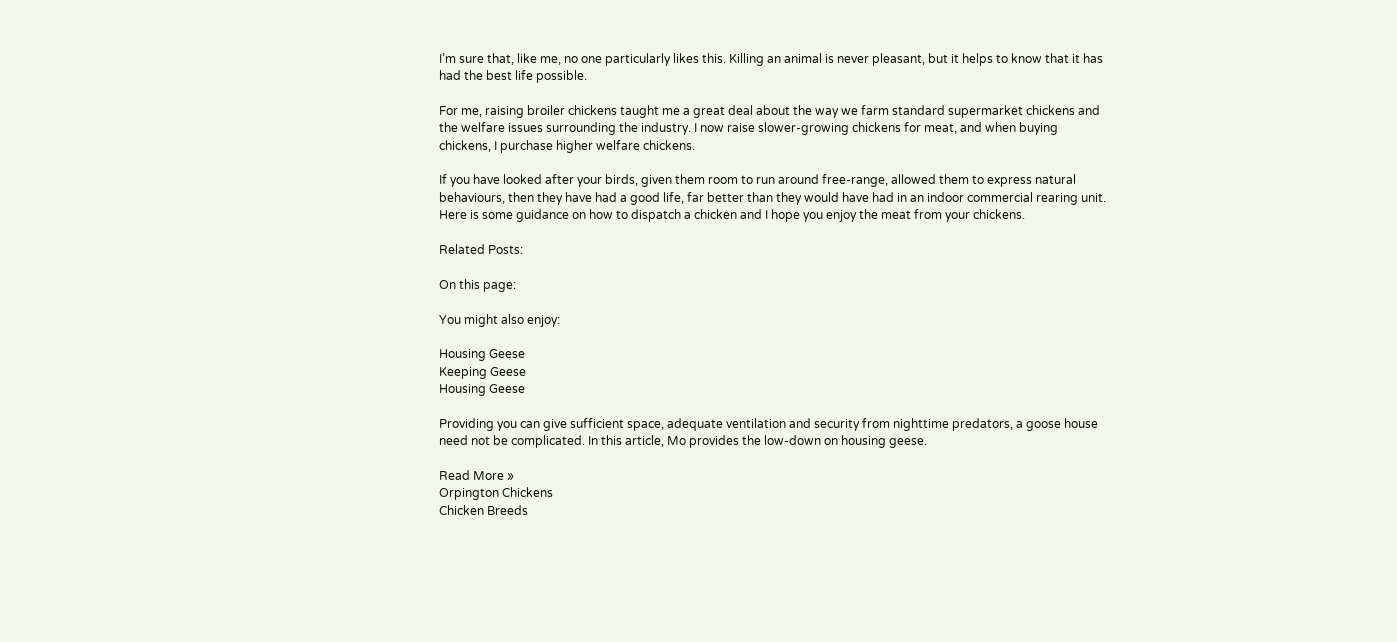I’m sure that, like me, no one particularly likes this. Killing an animal is never pleasant, but it helps to know that it has had the best life possible.

For me, raising broiler chickens taught me a great deal about the way we farm standard supermarket chickens and the welfare issues surrounding the industry. I now raise slower-growing chickens for meat, and when buying chickens, I purchase higher welfare chickens.

If you have looked after your birds, given them room to run around free-range, allowed them to express natural behaviours, then they have had a good life, far better than they would have had in an indoor commercial rearing unit. Here is some guidance on how to dispatch a chicken and I hope you enjoy the meat from your chickens.

Related Posts:

On this page:

You might also enjoy:

Housing Geese
Keeping Geese
Housing Geese

Providing you can give sufficient space, adequate ventilation and security from nighttime predators, a goose house need not be complicated. In this article, Mo provides the low-down on housing geese.

Read More »
Orpington Chickens
Chicken Breeds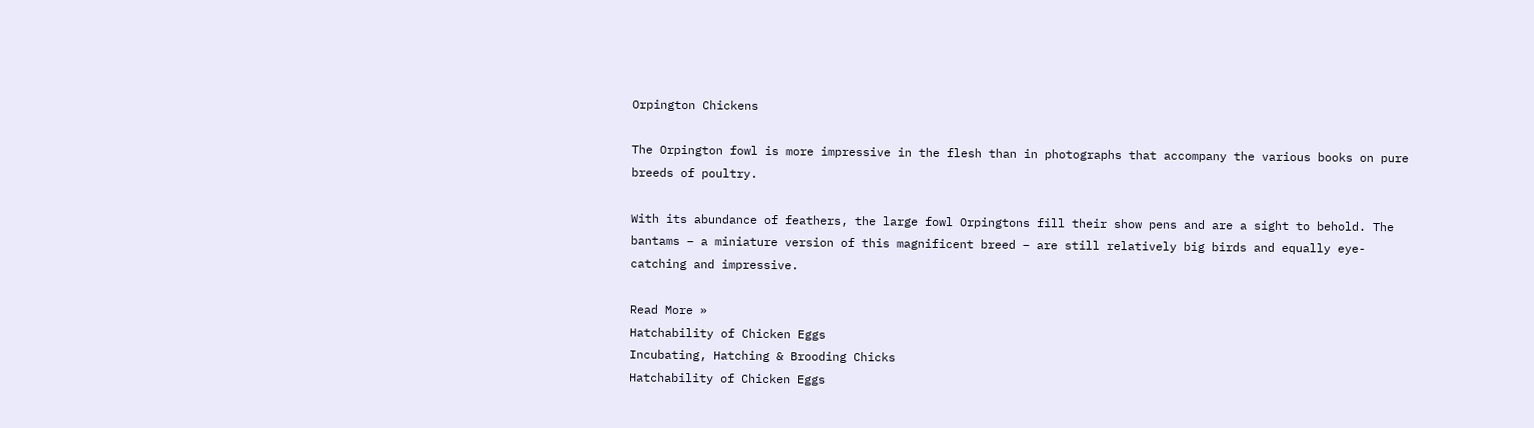Orpington Chickens

The Orpington fowl is more impressive in the flesh than in photographs that accompany the various books on pure breeds of poultry.

With its abundance of feathers, the large fowl Orpingtons fill their show pens and are a sight to behold. The bantams – a miniature version of this magnificent breed – are still relatively big birds and equally eye-catching and impressive.

Read More »
Hatchability of Chicken Eggs
Incubating, Hatching & Brooding Chicks
Hatchability of Chicken Eggs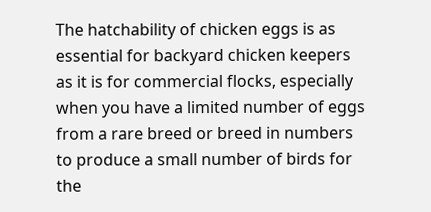The hatchability of chicken eggs is as essential for backyard chicken keepers as it is for commercial flocks, especially when you have a limited number of eggs from a rare breed or breed in numbers to produce a small number of birds for the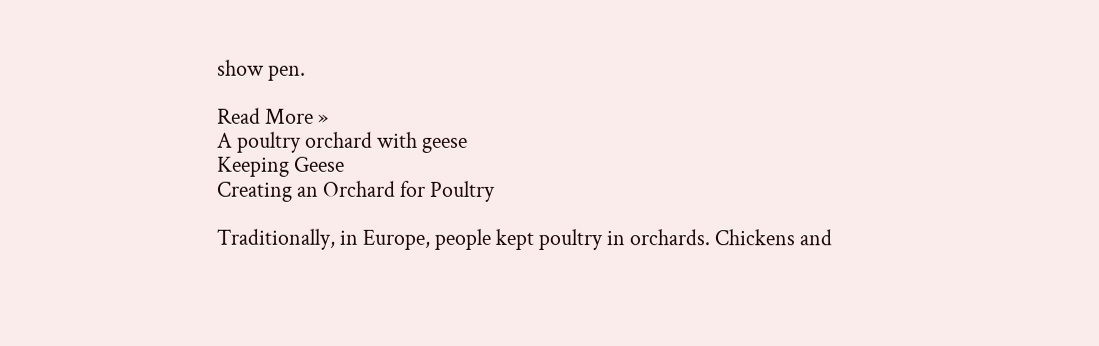show pen.

Read More »
A poultry orchard with geese
Keeping Geese
Creating an Orchard for Poultry

Traditionally, in Europe, people kept poultry in orchards. Chickens and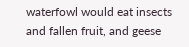waterfowl would eat insects and fallen fruit, and geese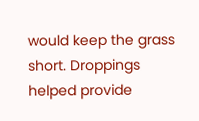would keep the grass short. Droppings helped provide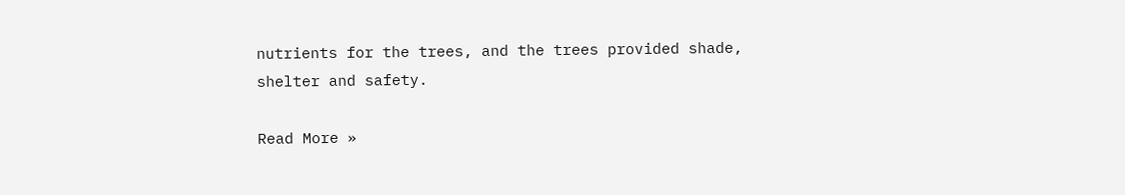nutrients for the trees, and the trees provided shade, shelter and safety.

Read More »